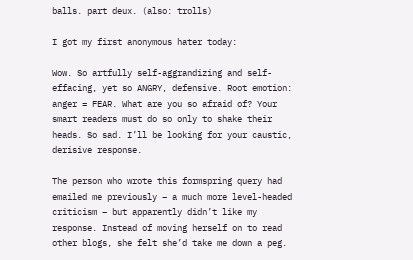balls. part deux. (also: trolls)

I got my first anonymous hater today:

Wow. So artfully self-aggrandizing and self-effacing, yet so ANGRY, defensive. Root emotion: anger = FEAR. What are you so afraid of? Your smart readers must do so only to shake their heads. So sad. I’ll be looking for your caustic, derisive response.

The person who wrote this formspring query had emailed me previously – a much more level-headed criticism – but apparently didn’t like my response. Instead of moving herself on to read other blogs, she felt she’d take me down a peg.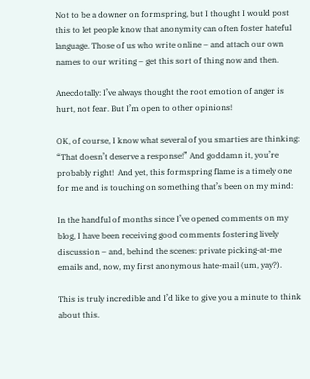Not to be a downer on formspring, but I thought I would post this to let people know that anonymity can often foster hateful language. Those of us who write online – and attach our own names to our writing – get this sort of thing now and then.

Anecdotally: I’ve always thought the root emotion of anger is hurt, not fear. But I’m open to other opinions!

OK, of course, I know what several of you smarties are thinking: “That doesn’t deserve a response!” And goddamn it, you’re probably right!  And yet, this formspring flame is a timely one for me and is touching on something that’s been on my mind:

In the handful of months since I’ve opened comments on my blog, I have been receiving good comments fostering lively discussion – and, behind the scenes: private picking-at-me emails and, now, my first anonymous hate-mail (um, yay?).

This is truly incredible and I’d like to give you a minute to think about this.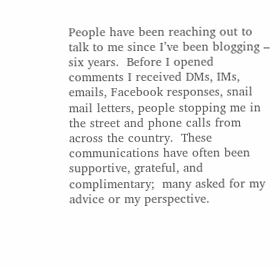People have been reaching out to talk to me since I’ve been blogging – six years.  Before I opened comments I received DMs, IMs, emails, Facebook responses, snail mail letters, people stopping me in the street and phone calls from across the country.  These communications have often been supportive, grateful, and complimentary;  many asked for my advice or my perspective.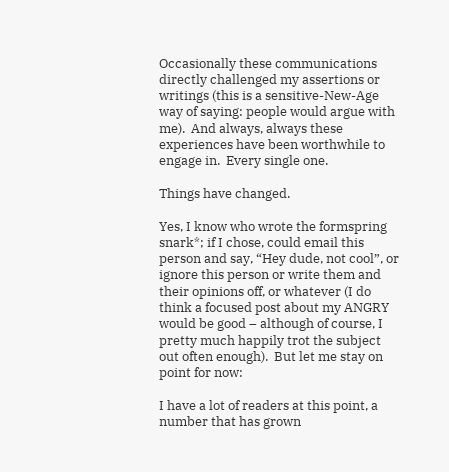Occasionally these communications directly challenged my assertions or writings (this is a sensitive-New-Age way of saying: people would argue with me).  And always, always these experiences have been worthwhile to engage in.  Every single one.

Things have changed.

Yes, I know who wrote the formspring snark*; if I chose, could email this person and say, “Hey dude, not cool”, or ignore this person or write them and their opinions off, or whatever (I do think a focused post about my ANGRY would be good – although of course, I pretty much happily trot the subject out often enough).  But let me stay on point for now:

I have a lot of readers at this point, a number that has grown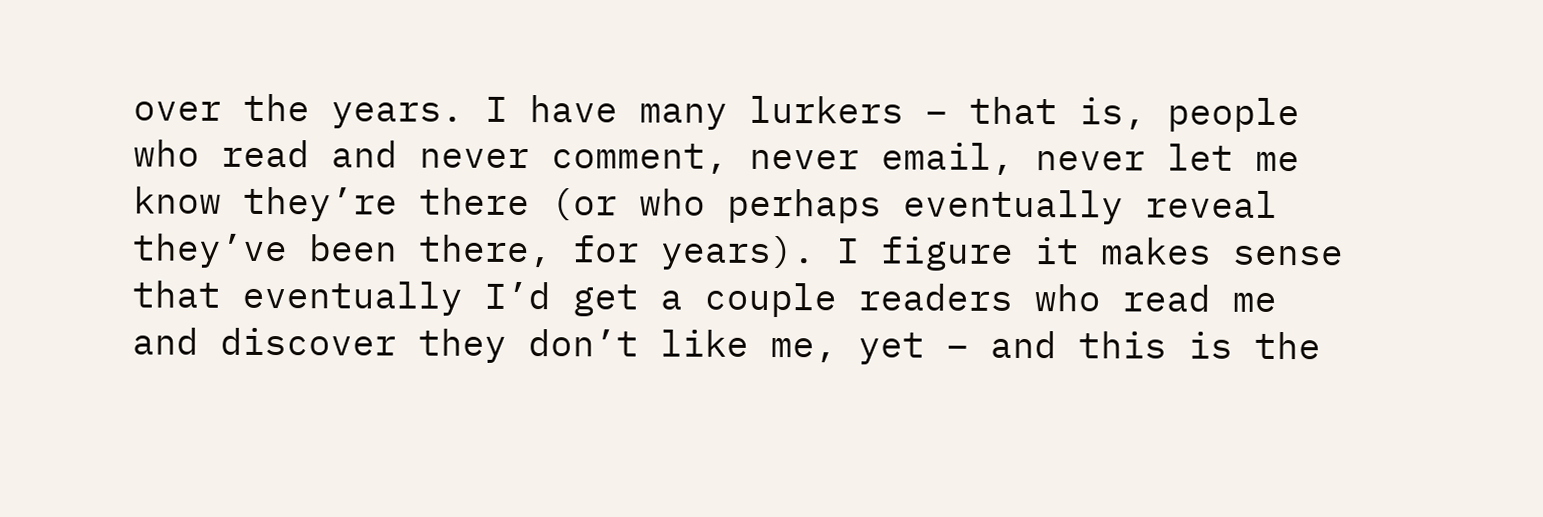over the years. I have many lurkers – that is, people who read and never comment, never email, never let me know they’re there (or who perhaps eventually reveal they’ve been there, for years). I figure it makes sense that eventually I’d get a couple readers who read me and discover they don’t like me, yet – and this is the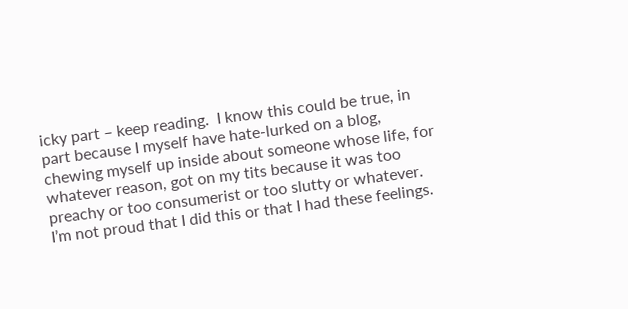icky part – keep reading.  I know this could be true, in part because I myself have hate-lurked on a blog, chewing myself up inside about someone whose life, for whatever reason, got on my tits because it was too preachy or too consumerist or too slutty or whatever.  I’m not proud that I did this or that I had these feelings.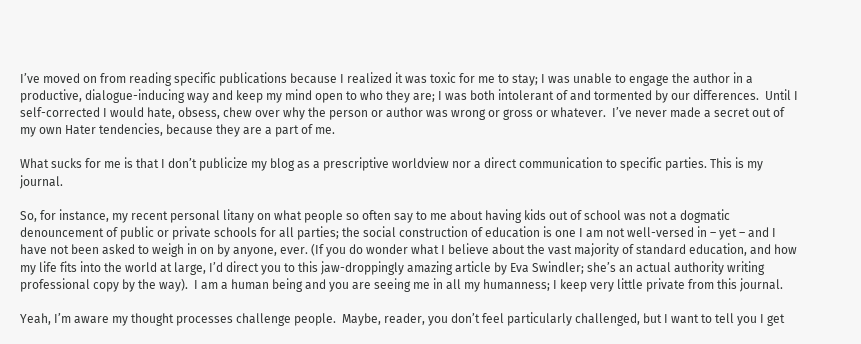I’ve moved on from reading specific publications because I realized it was toxic for me to stay; I was unable to engage the author in a productive, dialogue-inducing way and keep my mind open to who they are; I was both intolerant of and tormented by our differences.  Until I self-corrected I would hate, obsess, chew over why the person or author was wrong or gross or whatever.  I’ve never made a secret out of my own Hater tendencies, because they are a part of me.

What sucks for me is that I don’t publicize my blog as a prescriptive worldview nor a direct communication to specific parties. This is my journal.

So, for instance, my recent personal litany on what people so often say to me about having kids out of school was not a dogmatic denouncement of public or private schools for all parties; the social construction of education is one I am not well-versed in – yet – and I have not been asked to weigh in on by anyone, ever. (If you do wonder what I believe about the vast majority of standard education, and how my life fits into the world at large, I’d direct you to this jaw-droppingly amazing article by Eva Swindler; she’s an actual authority writing professional copy by the way).  I am a human being and you are seeing me in all my humanness; I keep very little private from this journal.

Yeah, I’m aware my thought processes challenge people.  Maybe, reader, you don’t feel particularly challenged, but I want to tell you I get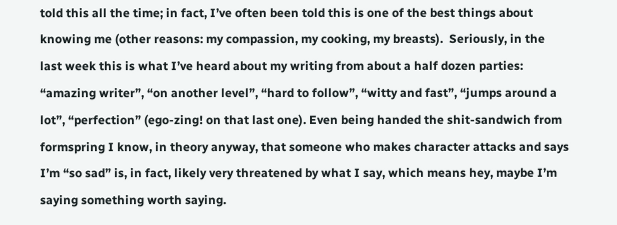told this all the time; in fact, I’ve often been told this is one of the best things about knowing me (other reasons: my compassion, my cooking, my breasts).  Seriously, in the last week this is what I’ve heard about my writing from about a half dozen parties: “amazing writer”, “on another level”, “hard to follow”, “witty and fast”, “jumps around a lot”, “perfection” (ego-zing! on that last one). Even being handed the shit-sandwich from formspring I know, in theory anyway, that someone who makes character attacks and says I’m “so sad” is, in fact, likely very threatened by what I say, which means hey, maybe I’m saying something worth saying.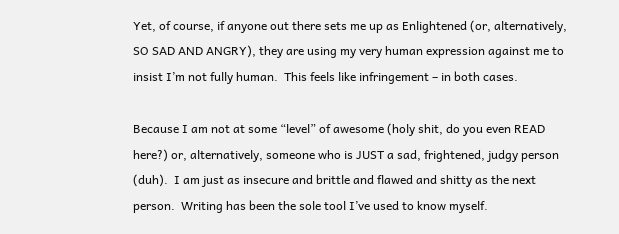Yet, of course, if anyone out there sets me up as Enlightened (or, alternatively, SO SAD AND ANGRY), they are using my very human expression against me to insist I’m not fully human.  This feels like infringement – in both cases.

Because I am not at some “level” of awesome (holy shit, do you even READ here?) or, alternatively, someone who is JUST a sad, frightened, judgy person (duh).  I am just as insecure and brittle and flawed and shitty as the next person.  Writing has been the sole tool I’ve used to know myself.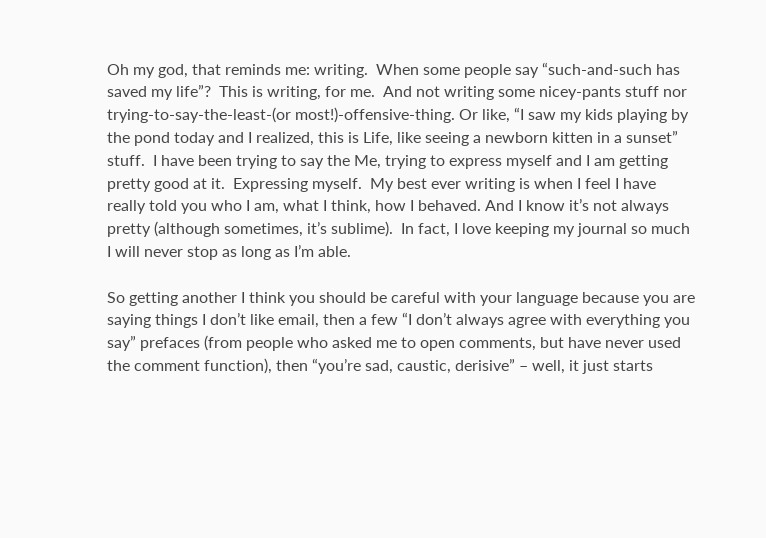Oh my god, that reminds me: writing.  When some people say “such-and-such has saved my life”?  This is writing, for me.  And not writing some nicey-pants stuff nor trying-to-say-the-least-(or most!)-offensive-thing. Or like, “I saw my kids playing by the pond today and I realized, this is Life, like seeing a newborn kitten in a sunset” stuff.  I have been trying to say the Me, trying to express myself and I am getting pretty good at it.  Expressing myself.  My best ever writing is when I feel I have really told you who I am, what I think, how I behaved. And I know it’s not always pretty (although sometimes, it’s sublime).  In fact, I love keeping my journal so much I will never stop as long as I’m able.

So getting another I think you should be careful with your language because you are saying things I don’t like email, then a few “I don’t always agree with everything you say” prefaces (from people who asked me to open comments, but have never used the comment function), then “you’re sad, caustic, derisive” – well, it just starts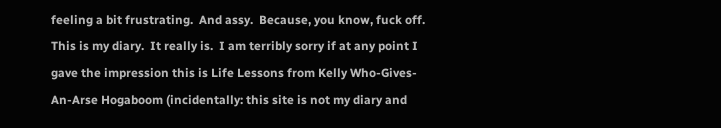feeling a bit frustrating.  And assy.  Because, you know, fuck off.  This is my diary.  It really is.  I am terribly sorry if at any point I gave the impression this is Life Lessons from Kelly Who-Gives-An-Arse Hogaboom (incidentally: this site is not my diary and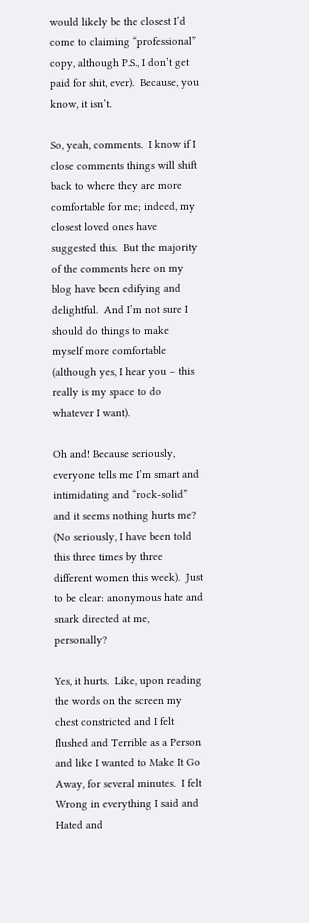would likely be the closest I’d come to claiming “professional” copy, although P.S., I don’t get paid for shit, ever).  Because, you know, it isn’t.

So, yeah, comments.  I know if I close comments things will shift back to where they are more comfortable for me; indeed, my closest loved ones have suggested this.  But the majority of the comments here on my blog have been edifying and delightful.  And I’m not sure I should do things to make myself more comfortable (although yes, I hear you – this really is my space to do whatever I want).

Oh and! Because seriously, everyone tells me I’m smart and intimidating and “rock-solid” and it seems nothing hurts me?  (No seriously, I have been told this three times by three different women this week).  Just to be clear: anonymous hate and snark directed at me, personally?

Yes, it hurts.  Like, upon reading the words on the screen my chest constricted and I felt flushed and Terrible as a Person and like I wanted to Make It Go Away, for several minutes.  I felt Wrong in everything I said and Hated and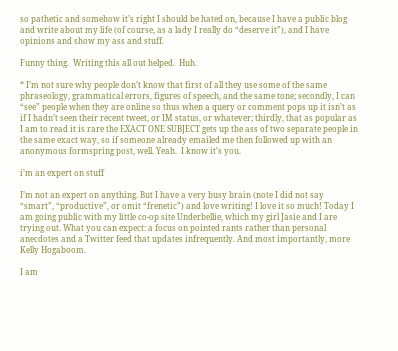so pathetic and somehow it’s right I should be hated on, because I have a public blog and write about my life (of course, as a lady I really do “deserve it”), and I have opinions and show my ass and stuff.

Funny thing.  Writing this all out helped.  Huh.

* I’m not sure why people don’t know that first of all they use some of the same phraseology, grammatical errors, figures of speech, and the same tone; secondly, I can “see” people when they are online so thus when a query or comment pops up it isn’t as if I hadn’t seen their recent tweet, or IM status, or whatever; thirdly, that as popular as I am to read it is rare the EXACT ONE SUBJECT gets up the ass of two separate people in the same exact way, so if someone already emailed me then followed up with an anonymous formspring post, well. Yeah.  I know it’s you.

i’m an expert on stuff

I’m not an expert on anything. But I have a very busy brain (note I did not say “smart”, “productive”, or omit “frenetic”) and love writing! I love it so much! Today I am going public with my little co-op site Underbellie, which my girl Jasie and I are trying out. What you can expect: a focus on pointed rants rather than personal anecdotes and a Twitter feed that updates infrequently. And most importantly, more Kelly Hogaboom.

I am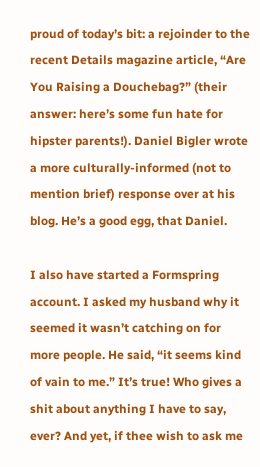proud of today’s bit: a rejoinder to the recent Details magazine article, “Are You Raising a Douchebag?” (their answer: here’s some fun hate for hipster parents!). Daniel Bigler wrote a more culturally-informed (not to mention brief) response over at his blog. He’s a good egg, that Daniel.

I also have started a Formspring account. I asked my husband why it seemed it wasn’t catching on for more people. He said, “it seems kind of vain to me.” It’s true! Who gives a shit about anything I have to say, ever? And yet, if thee wish to ask me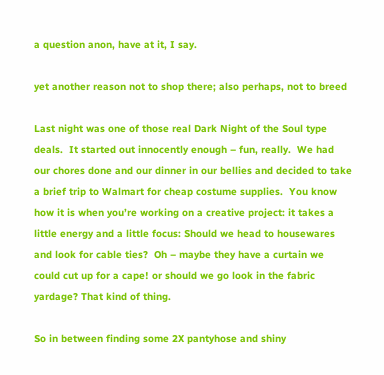a question anon, have at it, I say.

yet another reason not to shop there; also perhaps, not to breed

Last night was one of those real Dark Night of the Soul type deals.  It started out innocently enough – fun, really.  We had our chores done and our dinner in our bellies and decided to take a brief trip to Walmart for cheap costume supplies.  You know how it is when you’re working on a creative project: it takes a little energy and a little focus: Should we head to housewares and look for cable ties?  Oh – maybe they have a curtain we could cut up for a cape! or should we go look in the fabric yardage? That kind of thing.

So in between finding some 2X pantyhose and shiny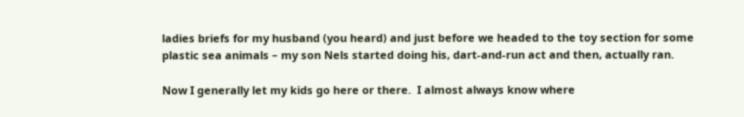ladies briefs for my husband (you heard) and just before we headed to the toy section for some plastic sea animals – my son Nels started doing his, dart-and-run act and then, actually ran.

Now I generally let my kids go here or there.  I almost always know where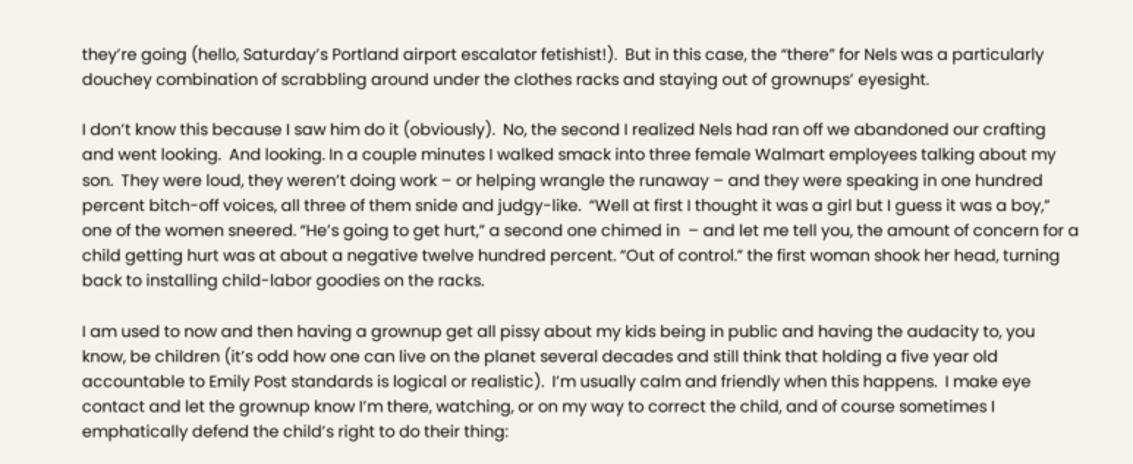they’re going (hello, Saturday’s Portland airport escalator fetishist!).  But in this case, the “there” for Nels was a particularly douchey combination of scrabbling around under the clothes racks and staying out of grownups’ eyesight.

I don’t know this because I saw him do it (obviously).  No, the second I realized Nels had ran off we abandoned our crafting and went looking.  And looking. In a couple minutes I walked smack into three female Walmart employees talking about my son.  They were loud, they weren’t doing work – or helping wrangle the runaway – and they were speaking in one hundred percent bitch-off voices, all three of them snide and judgy-like.  “Well at first I thought it was a girl but I guess it was a boy,” one of the women sneered. “He’s going to get hurt,” a second one chimed in  – and let me tell you, the amount of concern for a child getting hurt was at about a negative twelve hundred percent. “Out of control.” the first woman shook her head, turning back to installing child-labor goodies on the racks.

I am used to now and then having a grownup get all pissy about my kids being in public and having the audacity to, you know, be children (it’s odd how one can live on the planet several decades and still think that holding a five year old accountable to Emily Post standards is logical or realistic).  I’m usually calm and friendly when this happens.  I make eye contact and let the grownup know I’m there, watching, or on my way to correct the child, and of course sometimes I emphatically defend the child’s right to do their thing: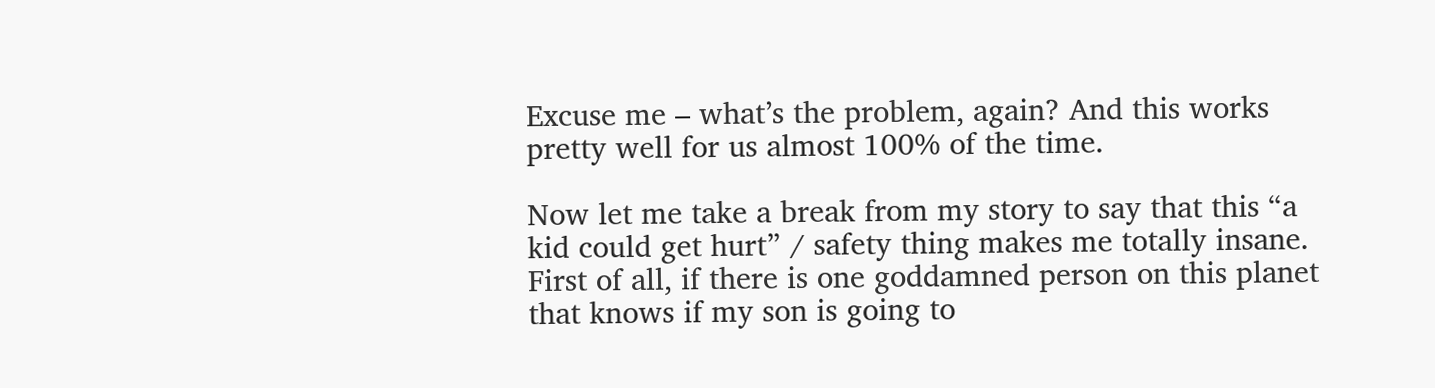Excuse me – what’s the problem, again? And this works pretty well for us almost 100% of the time.

Now let me take a break from my story to say that this “a kid could get hurt” / safety thing makes me totally insane.  First of all, if there is one goddamned person on this planet that knows if my son is going to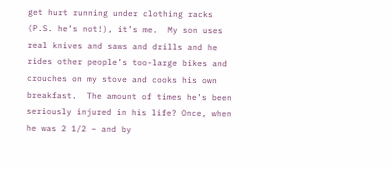get hurt running under clothing racks (P.S. he’s not!), it’s me.  My son uses real knives and saws and drills and he rides other people’s too-large bikes and crouches on my stove and cooks his own breakfast.  The amount of times he’s been seriously injured in his life? Once, when he was 2 1/2 – and by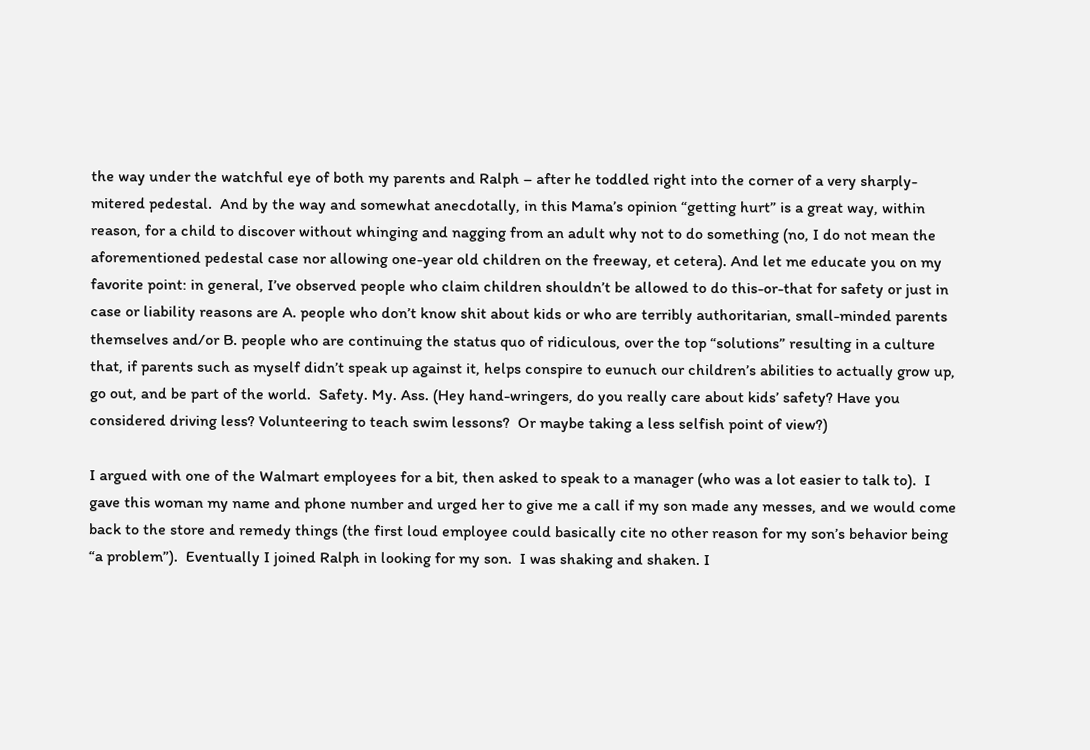the way under the watchful eye of both my parents and Ralph – after he toddled right into the corner of a very sharply-mitered pedestal.  And by the way and somewhat anecdotally, in this Mama’s opinion “getting hurt” is a great way, within reason, for a child to discover without whinging and nagging from an adult why not to do something (no, I do not mean the aforementioned pedestal case nor allowing one-year old children on the freeway, et cetera). And let me educate you on my favorite point: in general, I’ve observed people who claim children shouldn’t be allowed to do this-or-that for safety or just in case or liability reasons are A. people who don’t know shit about kids or who are terribly authoritarian, small-minded parents themselves and/or B. people who are continuing the status quo of ridiculous, over the top “solutions” resulting in a culture that, if parents such as myself didn’t speak up against it, helps conspire to eunuch our children’s abilities to actually grow up, go out, and be part of the world.  Safety. My. Ass. (Hey hand-wringers, do you really care about kids’ safety? Have you considered driving less? Volunteering to teach swim lessons?  Or maybe taking a less selfish point of view?)

I argued with one of the Walmart employees for a bit, then asked to speak to a manager (who was a lot easier to talk to).  I gave this woman my name and phone number and urged her to give me a call if my son made any messes, and we would come back to the store and remedy things (the first loud employee could basically cite no other reason for my son’s behavior being “a problem”).  Eventually I joined Ralph in looking for my son.  I was shaking and shaken. I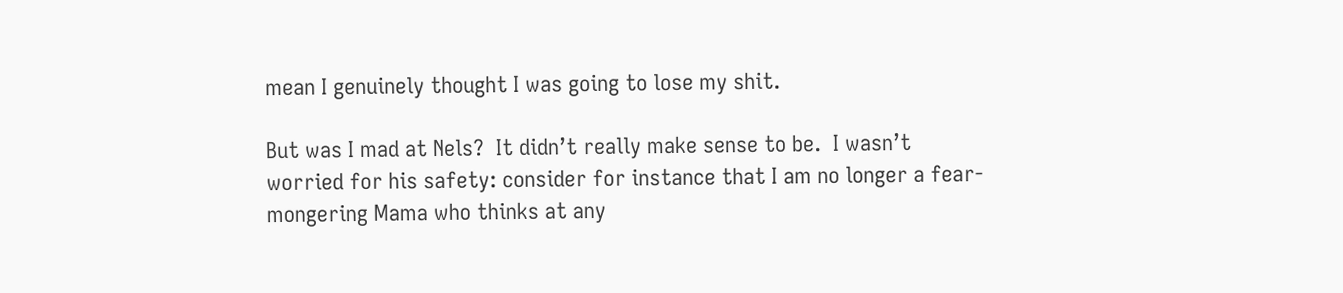mean I genuinely thought I was going to lose my shit.

But was I mad at Nels?  It didn’t really make sense to be.  I wasn’t worried for his safety: consider for instance that I am no longer a fear-mongering Mama who thinks at any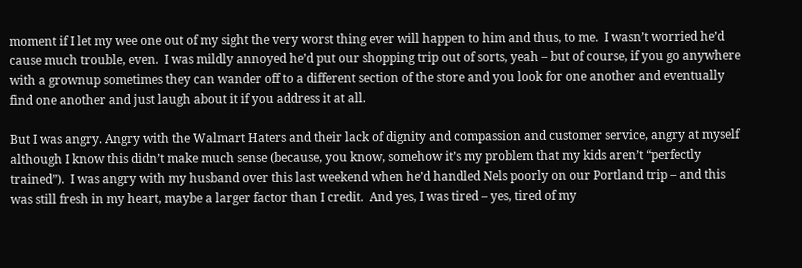moment if I let my wee one out of my sight the very worst thing ever will happen to him and thus, to me.  I wasn’t worried he’d cause much trouble, even.  I was mildly annoyed he’d put our shopping trip out of sorts, yeah – but of course, if you go anywhere with a grownup sometimes they can wander off to a different section of the store and you look for one another and eventually find one another and just laugh about it if you address it at all.

But I was angry. Angry with the Walmart Haters and their lack of dignity and compassion and customer service, angry at myself although I know this didn’t make much sense (because, you know, somehow it’s my problem that my kids aren’t “perfectly trained”).  I was angry with my husband over this last weekend when he’d handled Nels poorly on our Portland trip – and this was still fresh in my heart, maybe a larger factor than I credit.  And yes, I was tired – yes, tired of my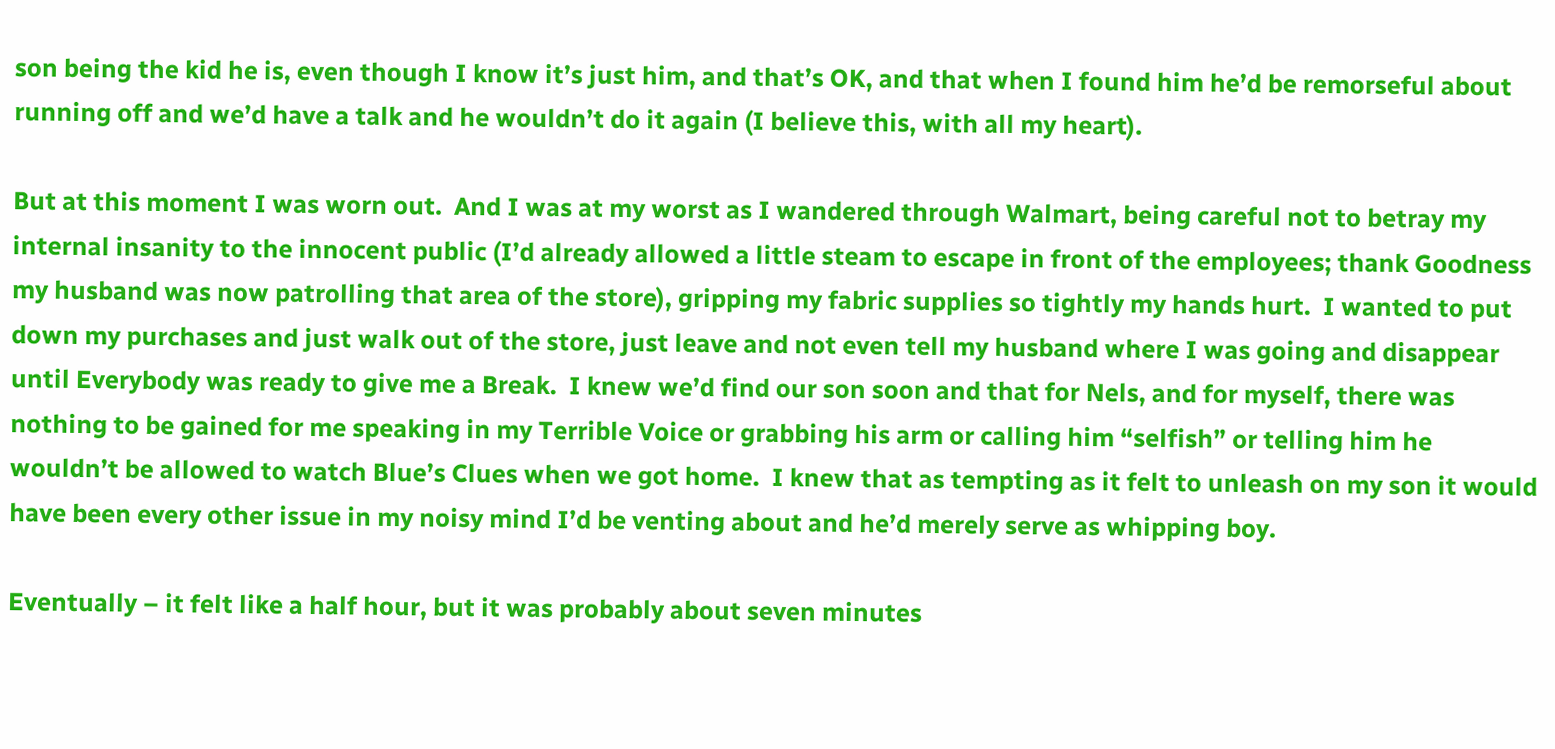son being the kid he is, even though I know it’s just him, and that’s OK, and that when I found him he’d be remorseful about running off and we’d have a talk and he wouldn’t do it again (I believe this, with all my heart).

But at this moment I was worn out.  And I was at my worst as I wandered through Walmart, being careful not to betray my internal insanity to the innocent public (I’d already allowed a little steam to escape in front of the employees; thank Goodness my husband was now patrolling that area of the store), gripping my fabric supplies so tightly my hands hurt.  I wanted to put down my purchases and just walk out of the store, just leave and not even tell my husband where I was going and disappear until Everybody was ready to give me a Break.  I knew we’d find our son soon and that for Nels, and for myself, there was nothing to be gained for me speaking in my Terrible Voice or grabbing his arm or calling him “selfish” or telling him he wouldn’t be allowed to watch Blue’s Clues when we got home.  I knew that as tempting as it felt to unleash on my son it would have been every other issue in my noisy mind I’d be venting about and he’d merely serve as whipping boy.

Eventually – it felt like a half hour, but it was probably about seven minutes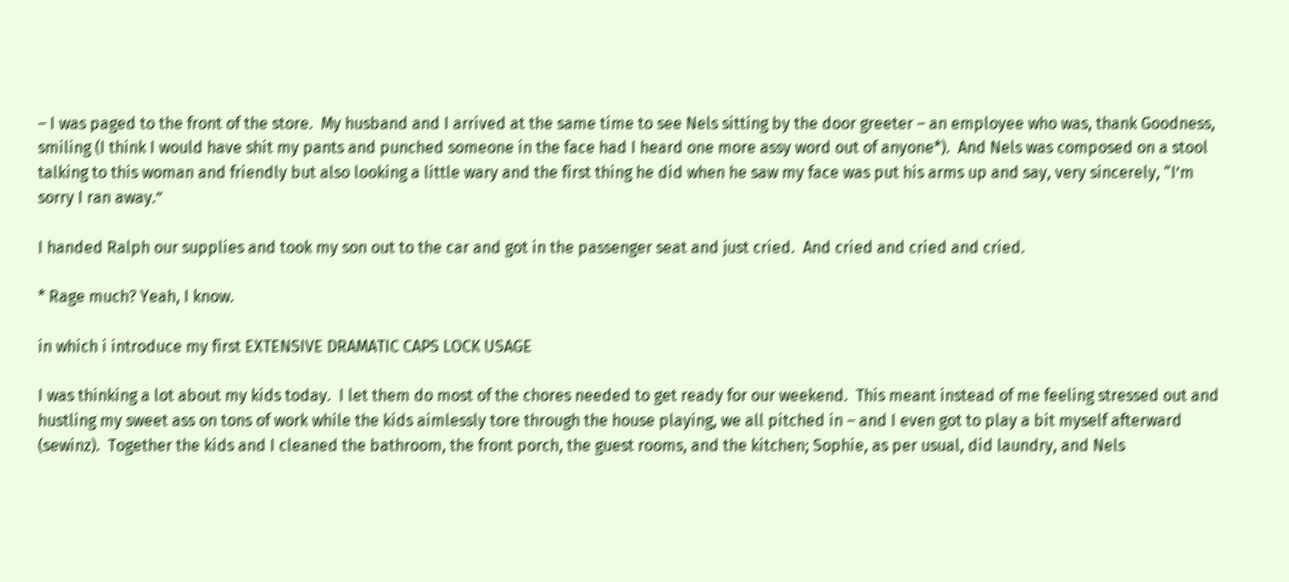– I was paged to the front of the store.  My husband and I arrived at the same time to see Nels sitting by the door greeter – an employee who was, thank Goodness, smiling (I think I would have shit my pants and punched someone in the face had I heard one more assy word out of anyone*).  And Nels was composed on a stool talking to this woman and friendly but also looking a little wary and the first thing he did when he saw my face was put his arms up and say, very sincerely, “I’m sorry I ran away.”

I handed Ralph our supplies and took my son out to the car and got in the passenger seat and just cried.  And cried and cried and cried.

* Rage much? Yeah, I know.

in which i introduce my first EXTENSIVE DRAMATIC CAPS LOCK USAGE

I was thinking a lot about my kids today.  I let them do most of the chores needed to get ready for our weekend.  This meant instead of me feeling stressed out and hustling my sweet ass on tons of work while the kids aimlessly tore through the house playing, we all pitched in – and I even got to play a bit myself afterward (sewinz).  Together the kids and I cleaned the bathroom, the front porch, the guest rooms, and the kitchen; Sophie, as per usual, did laundry, and Nels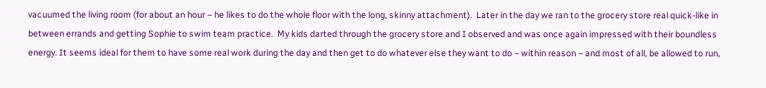vacuumed the living room (for about an hour – he likes to do the whole floor with the long, skinny attachment).  Later in the day we ran to the grocery store real quick-like in between errands and getting Sophie to swim team practice.  My kids darted through the grocery store and I observed and was once again impressed with their boundless energy. It seems ideal for them to have some real work during the day and then get to do whatever else they want to do – within reason – and most of all, be allowed to run,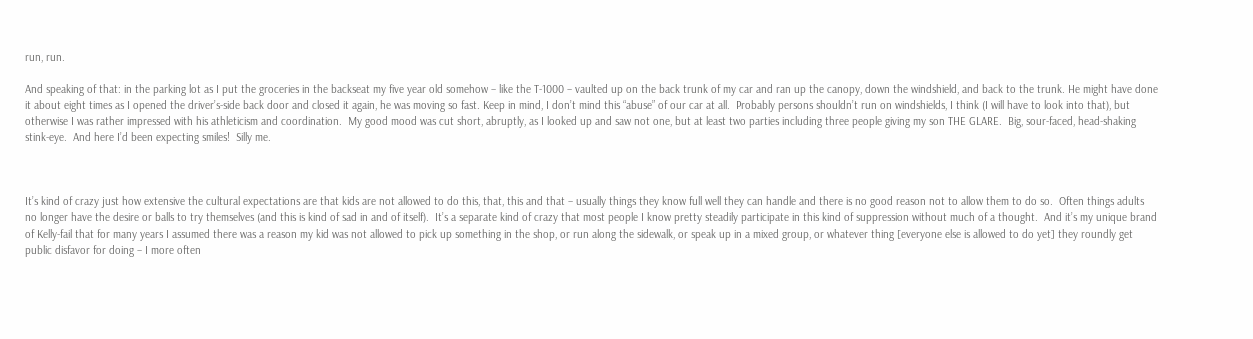run, run.

And speaking of that: in the parking lot as I put the groceries in the backseat my five year old somehow – like the T-1000 – vaulted up on the back trunk of my car and ran up the canopy, down the windshield, and back to the trunk. He might have done it about eight times as I opened the driver’s-side back door and closed it again, he was moving so fast. Keep in mind, I don’t mind this “abuse” of our car at all.  Probably persons shouldn’t run on windshields, I think (I will have to look into that), but otherwise I was rather impressed with his athleticism and coordination.  My good mood was cut short, abruptly, as I looked up and saw not one, but at least two parties including three people giving my son THE GLARE.  Big, sour-faced, head-shaking stink-eye.  And here I’d been expecting smiles!  Silly me.



It’s kind of crazy just how extensive the cultural expectations are that kids are not allowed to do this, that, this and that – usually things they know full well they can handle and there is no good reason not to allow them to do so.  Often things adults no longer have the desire or balls to try themselves (and this is kind of sad in and of itself).  It’s a separate kind of crazy that most people I know pretty steadily participate in this kind of suppression without much of a thought.  And it’s my unique brand of Kelly-fail that for many years I assumed there was a reason my kid was not allowed to pick up something in the shop, or run along the sidewalk, or speak up in a mixed group, or whatever thing [everyone else is allowed to do yet] they roundly get public disfavor for doing – I more often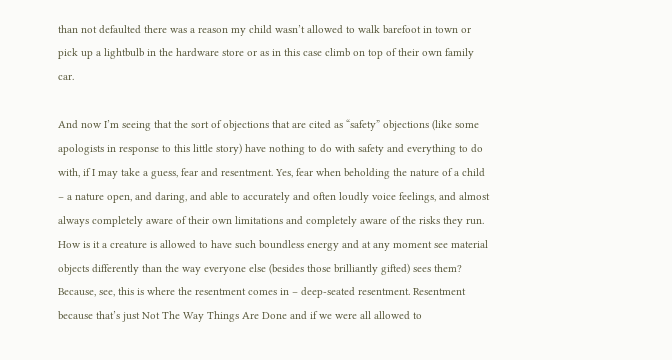than not defaulted there was a reason my child wasn’t allowed to walk barefoot in town or pick up a lightbulb in the hardware store or as in this case climb on top of their own family car.

And now I’m seeing that the sort of objections that are cited as “safety” objections (like some apologists in response to this little story) have nothing to do with safety and everything to do with, if I may take a guess, fear and resentment. Yes, fear when beholding the nature of a child – a nature open, and daring, and able to accurately and often loudly voice feelings, and almost always completely aware of their own limitations and completely aware of the risks they run.  How is it a creature is allowed to have such boundless energy and at any moment see material objects differently than the way everyone else (besides those brilliantly gifted) sees them?  Because, see, this is where the resentment comes in – deep-seated resentment. Resentment because that’s just Not The Way Things Are Done and if we were all allowed to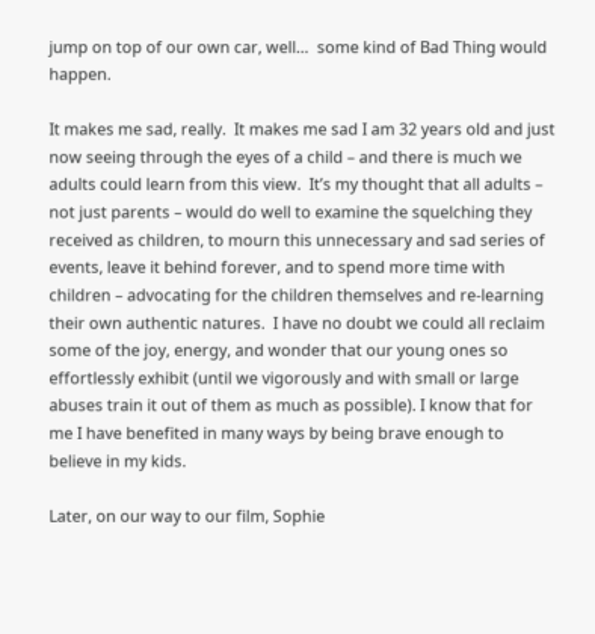jump on top of our own car, well…  some kind of Bad Thing would happen.

It makes me sad, really.  It makes me sad I am 32 years old and just now seeing through the eyes of a child – and there is much we adults could learn from this view.  It’s my thought that all adults – not just parents – would do well to examine the squelching they received as children, to mourn this unnecessary and sad series of events, leave it behind forever, and to spend more time with children – advocating for the children themselves and re-learning their own authentic natures.  I have no doubt we could all reclaim some of the joy, energy, and wonder that our young ones so effortlessly exhibit (until we vigorously and with small or large abuses train it out of them as much as possible). I know that for me I have benefited in many ways by being brave enough to believe in my kids.

Later, on our way to our film, Sophie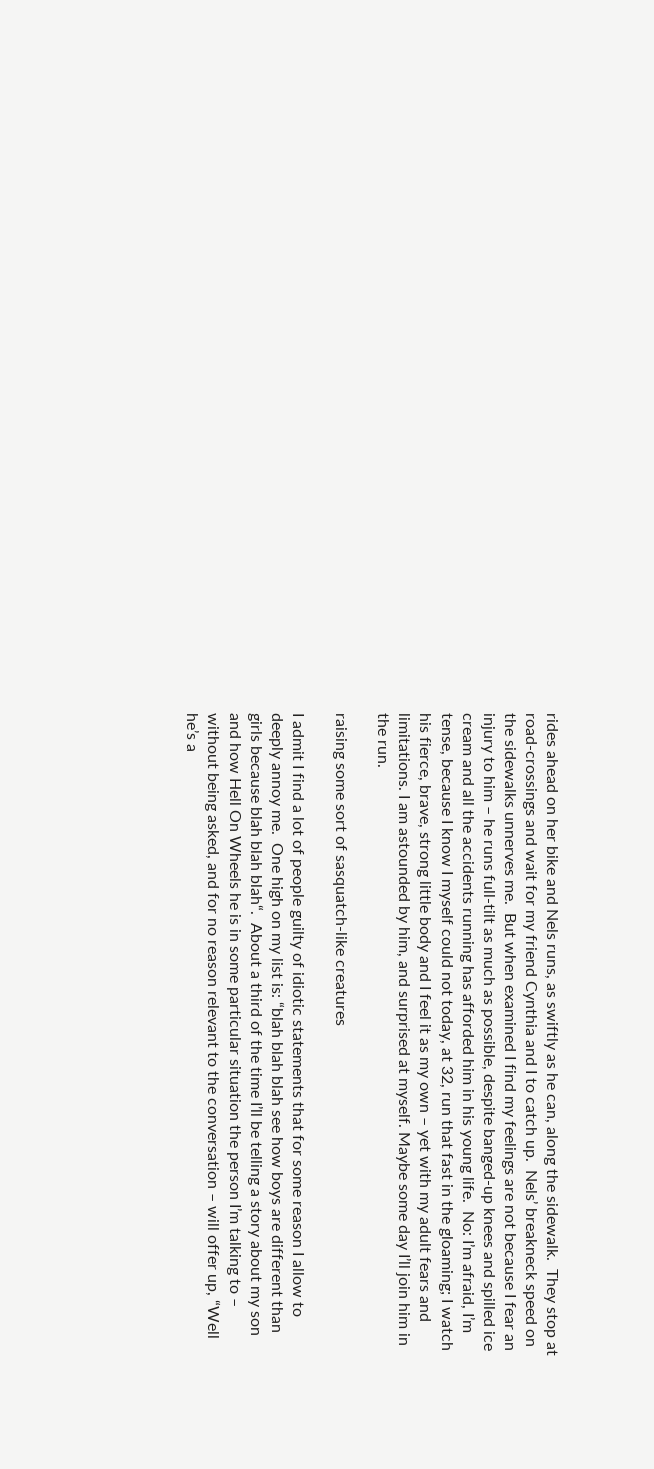rides ahead on her bike and Nels runs, as swiftly as he can, along the sidewalk.  They stop at road-crossings and wait for my friend Cynthia and I to catch up.  Nels’ breakneck speed on the sidewalks unnerves me.  But when examined I find my feelings are not because I fear an injury to him – he runs full-tilt as much as possible, despite banged-up knees and spilled ice cream and all the accidents running has afforded him in his young life.  No: I’m afraid, I’m tense, because I know I myself could not today, at 32, run that fast in the gloaming; I watch his fierce, brave, strong little body and I feel it as my own – yet with my adult fears and limitations. I am astounded by him, and surprised at myself. Maybe some day I’ll join him in the run.

raising some sort of sasquatch-like creatures

I admit I find a lot of people guilty of idiotic statements that for some reason I allow to deeply annoy me.  One high on my list is: “blah blah blah see how boys are different than girls because blah blah blah“.  About a third of the time I’ll be telling a story about my son and how Hell On Wheels he is in some particular situation the person I’m talking to – without being asked, and for no reason relevant to the conversation – will offer up, “Well he’s a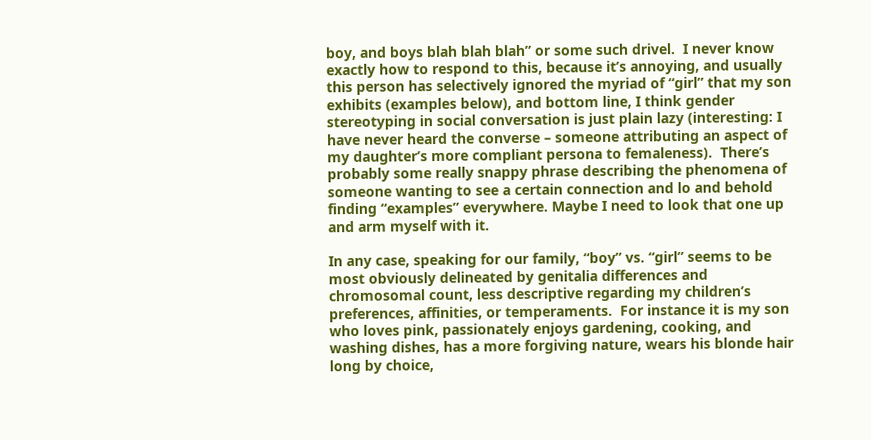boy, and boys blah blah blah” or some such drivel.  I never know exactly how to respond to this, because it’s annoying, and usually this person has selectively ignored the myriad of “girl” that my son exhibits (examples below), and bottom line, I think gender stereotyping in social conversation is just plain lazy (interesting: I have never heard the converse – someone attributing an aspect of my daughter’s more compliant persona to femaleness).  There’s probably some really snappy phrase describing the phenomena of someone wanting to see a certain connection and lo and behold finding “examples” everywhere. Maybe I need to look that one up and arm myself with it.

In any case, speaking for our family, “boy” vs. “girl” seems to be most obviously delineated by genitalia differences and chromosomal count, less descriptive regarding my children’s preferences, affinities, or temperaments.  For instance it is my son who loves pink, passionately enjoys gardening, cooking, and washing dishes, has a more forgiving nature, wears his blonde hair long by choice,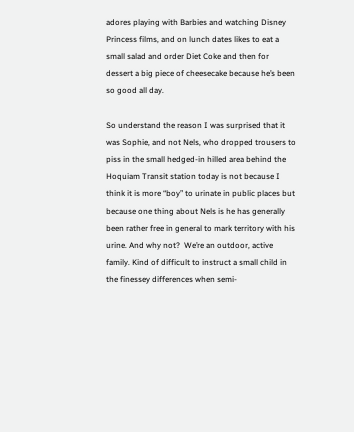adores playing with Barbies and watching Disney Princess films, and on lunch dates likes to eat a small salad and order Diet Coke and then for dessert a big piece of cheesecake because he’s been so good all day.

So understand the reason I was surprised that it was Sophie, and not Nels, who dropped trousers to piss in the small hedged-in hilled area behind the Hoquiam Transit station today is not because I think it is more “boy” to urinate in public places but because one thing about Nels is he has generally been rather free in general to mark territory with his urine. And why not?  We’re an outdoor, active family. Kind of difficult to instruct a small child in the finessey differences when semi-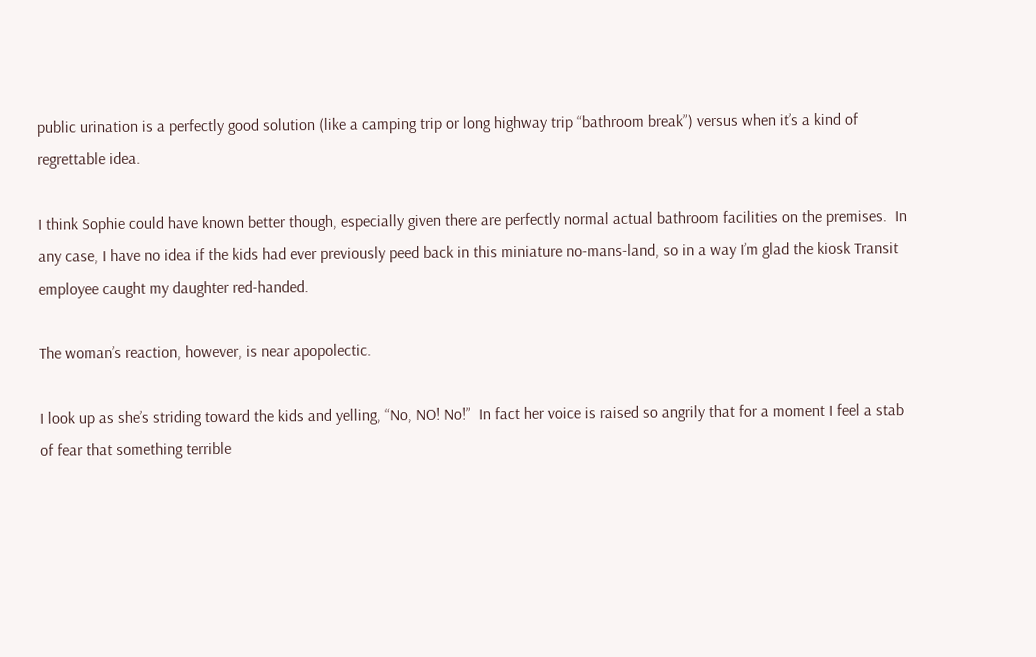public urination is a perfectly good solution (like a camping trip or long highway trip “bathroom break”) versus when it’s a kind of regrettable idea.

I think Sophie could have known better though, especially given there are perfectly normal actual bathroom facilities on the premises.  In any case, I have no idea if the kids had ever previously peed back in this miniature no-mans-land, so in a way I’m glad the kiosk Transit employee caught my daughter red-handed.

The woman’s reaction, however, is near apopolectic.

I look up as she’s striding toward the kids and yelling, “No, NO! No!”  In fact her voice is raised so angrily that for a moment I feel a stab of fear that something terrible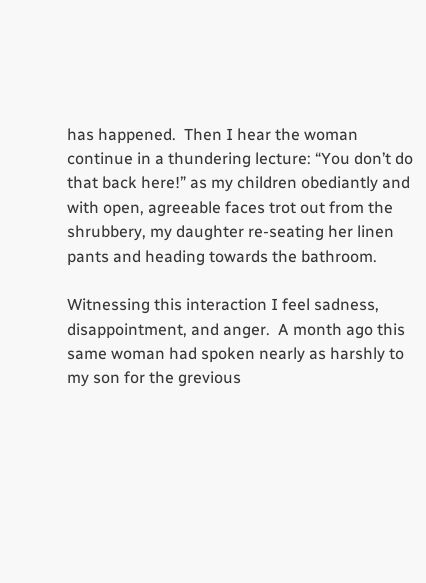has happened.  Then I hear the woman continue in a thundering lecture: “You don’t do that back here!” as my children obediantly and with open, agreeable faces trot out from the shrubbery, my daughter re-seating her linen pants and heading towards the bathroom.

Witnessing this interaction I feel sadness, disappointment, and anger.  A month ago this same woman had spoken nearly as harshly to my son for the grevious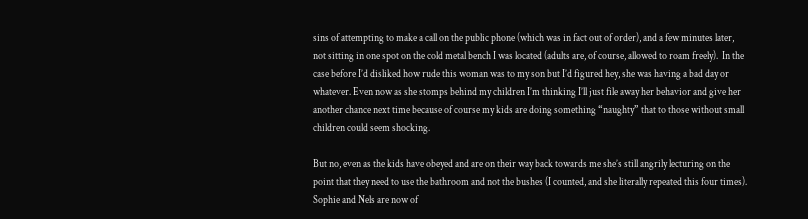sins of attempting to make a call on the public phone (which was in fact out of order), and a few minutes later, not sitting in one spot on the cold metal bench I was located (adults are, of course, allowed to roam freely).  In the case before I’d disliked how rude this woman was to my son but I’d figured hey, she was having a bad day or whatever. Even now as she stomps behind my children I’m thinking I’ll just file away her behavior and give her another chance next time because of course my kids are doing something “naughty” that to those without small children could seem shocking.

But no, even as the kids have obeyed and are on their way back towards me she’s still angrily lecturing on the point that they need to use the bathroom and not the bushes (I counted, and she literally repeated this four times).  Sophie and Nels are now of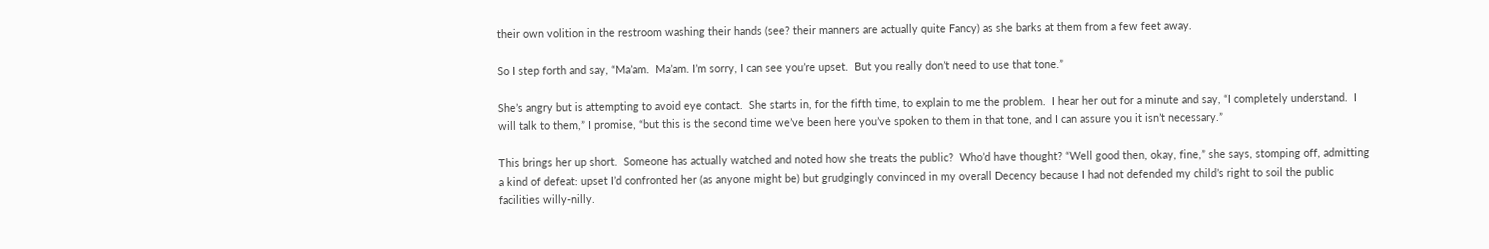their own volition in the restroom washing their hands (see? their manners are actually quite Fancy) as she barks at them from a few feet away.

So I step forth and say, “Ma’am.  Ma’am. I’m sorry, I can see you’re upset.  But you really don’t need to use that tone.”

She’s angry but is attempting to avoid eye contact.  She starts in, for the fifth time, to explain to me the problem.  I hear her out for a minute and say, “I completely understand.  I will talk to them,” I promise, “but this is the second time we’ve been here you’ve spoken to them in that tone, and I can assure you it isn’t necessary.”

This brings her up short.  Someone has actually watched and noted how she treats the public?  Who’d have thought? “Well good then, okay, fine,” she says, stomping off, admitting a kind of defeat: upset I’d confronted her (as anyone might be) but grudgingly convinced in my overall Decency because I had not defended my child’s right to soil the public facilities willy-nilly.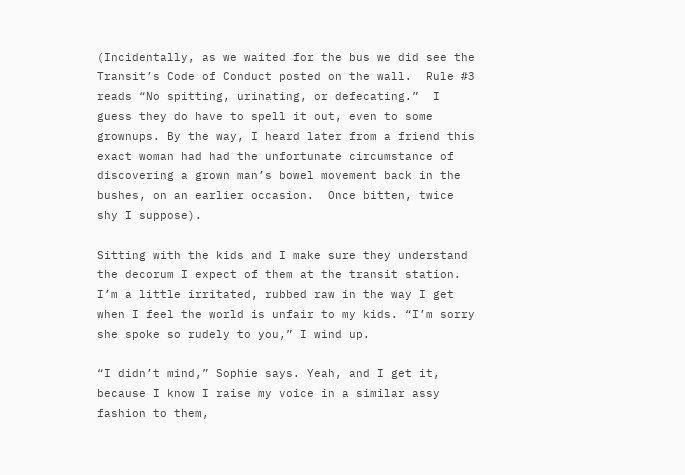(Incidentally, as we waited for the bus we did see the Transit’s Code of Conduct posted on the wall.  Rule #3 reads “No spitting, urinating, or defecating.”  I guess they do have to spell it out, even to some grownups. By the way, I heard later from a friend this exact woman had had the unfortunate circumstance of discovering a grown man’s bowel movement back in the bushes, on an earlier occasion.  Once bitten, twice shy I suppose).

Sitting with the kids and I make sure they understand the decorum I expect of them at the transit station.  I’m a little irritated, rubbed raw in the way I get when I feel the world is unfair to my kids. “I’m sorry she spoke so rudely to you,” I wind up.

“I didn’t mind,” Sophie says. Yeah, and I get it, because I know I raise my voice in a similar assy fashion to them,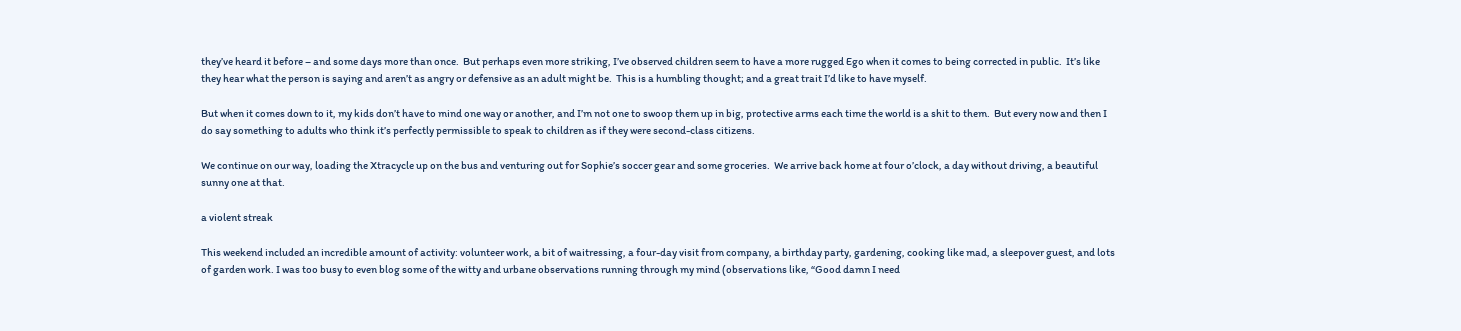they’ve heard it before – and some days more than once.  But perhaps even more striking, I’ve observed children seem to have a more rugged Ego when it comes to being corrected in public.  It’s like they hear what the person is saying and aren’t as angry or defensive as an adult might be.  This is a humbling thought; and a great trait I’d like to have myself.

But when it comes down to it, my kids don’t have to mind one way or another, and I’m not one to swoop them up in big, protective arms each time the world is a shit to them.  But every now and then I do say something to adults who think it’s perfectly permissible to speak to children as if they were second-class citizens.

We continue on our way, loading the Xtracycle up on the bus and venturing out for Sophie’s soccer gear and some groceries.  We arrive back home at four o’clock, a day without driving, a beautiful sunny one at that.

a violent streak

This weekend included an incredible amount of activity: volunteer work, a bit of waitressing, a four-day visit from company, a birthday party, gardening, cooking like mad, a sleepover guest, and lots of garden work. I was too busy to even blog some of the witty and urbane observations running through my mind (observations like, “Good damn I need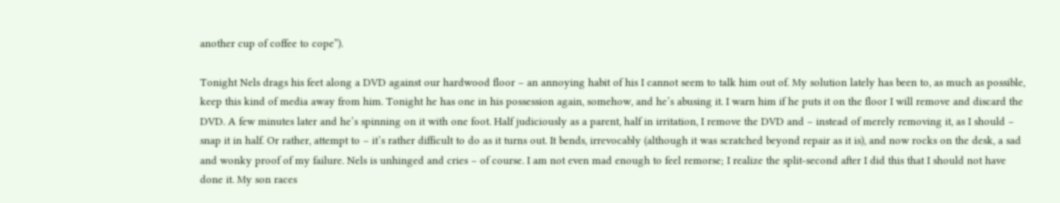another cup of coffee to cope”).

Tonight Nels drags his feet along a DVD against our hardwood floor – an annoying habit of his I cannot seem to talk him out of. My solution lately has been to, as much as possible, keep this kind of media away from him. Tonight he has one in his possession again, somehow, and he’s abusing it. I warn him if he puts it on the floor I will remove and discard the DVD. A few minutes later and he’s spinning on it with one foot. Half judiciously as a parent, half in irritation, I remove the DVD and – instead of merely removing it, as I should – snap it in half. Or rather, attempt to – it’s rather difficult to do as it turns out. It bends, irrevocably (although it was scratched beyond repair as it is), and now rocks on the desk, a sad and wonky proof of my failure. Nels is unhinged and cries – of course. I am not even mad enough to feel remorse; I realize the split-second after I did this that I should not have done it. My son races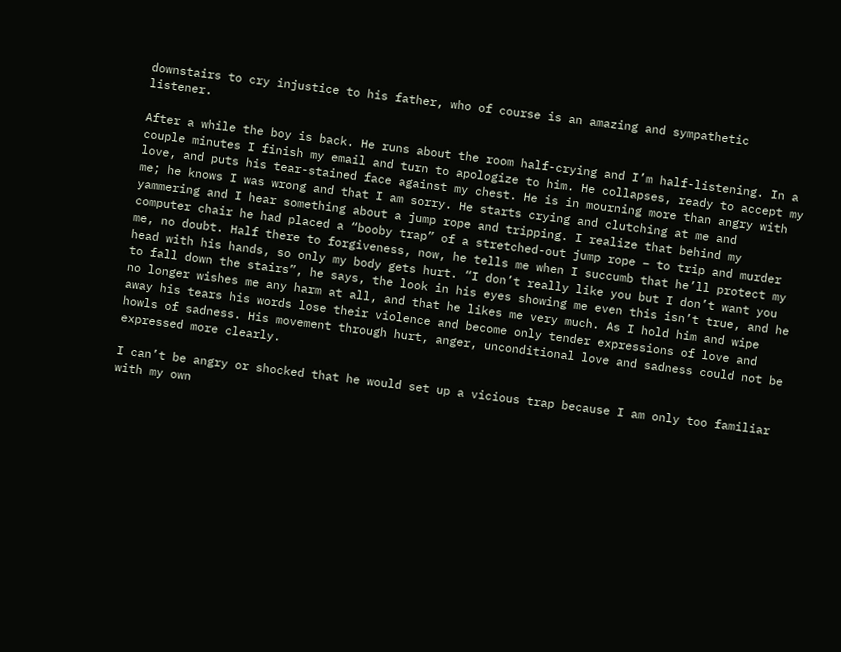downstairs to cry injustice to his father, who of course is an amazing and sympathetic listener.

After a while the boy is back. He runs about the room half-crying and I’m half-listening. In a couple minutes I finish my email and turn to apologize to him. He collapses, ready to accept my love, and puts his tear-stained face against my chest. He is in mourning more than angry with me; he knows I was wrong and that I am sorry. He starts crying and clutching at me and yammering and I hear something about a jump rope and tripping. I realize that behind my computer chair he had placed a “booby trap” of a stretched-out jump rope – to trip and murder me, no doubt. Half there to forgiveness, now, he tells me when I succumb that he’ll protect my head with his hands, so only my body gets hurt. “I don’t really like you but I don’t want you to fall down the stairs”, he says, the look in his eyes showing me even this isn’t true, and he no longer wishes me any harm at all, and that he likes me very much. As I hold him and wipe away his tears his words lose their violence and become only tender expressions of love and howls of sadness. His movement through hurt, anger, unconditional love and sadness could not be expressed more clearly.

I can’t be angry or shocked that he would set up a vicious trap because I am only too familiar with my own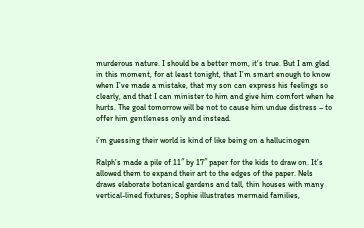murderous nature. I should be a better mom, it’s true. But I am glad in this moment, for at least tonight, that I’m smart enough to know when I’ve made a mistake, that my son can express his feelings so clearly, and that I can minister to him and give him comfort when he hurts. The goal tomorrow will be not to cause him undue distress – to offer him gentleness only and instead.

i’m guessing their world is kind of like being on a hallucinogen

Ralph’s made a pile of 11″ by 17″ paper for the kids to draw on. It’s allowed them to expand their art to the edges of the paper. Nels draws elaborate botanical gardens and tall, thin houses with many vertical-lined fixtures; Sophie illustrates mermaid families,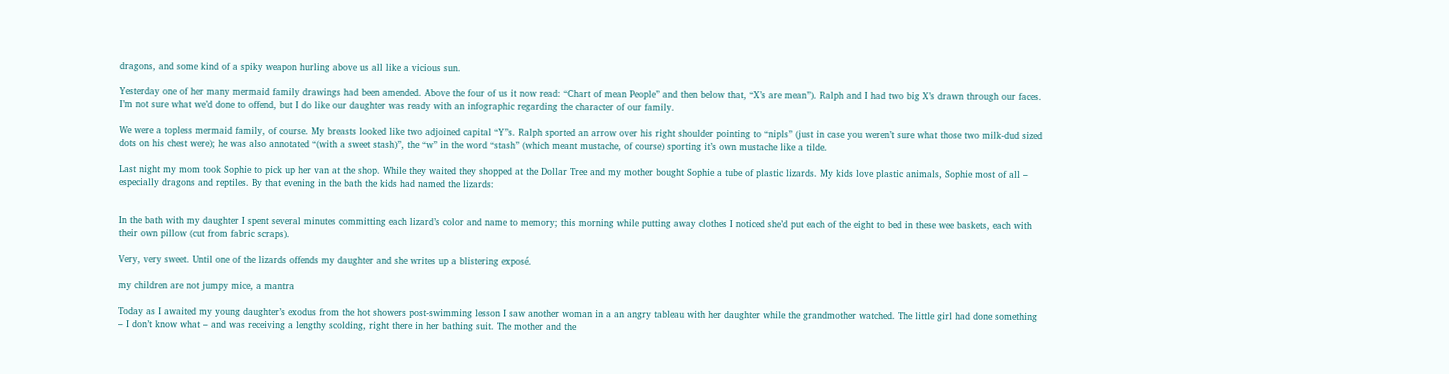dragons, and some kind of a spiky weapon hurling above us all like a vicious sun.

Yesterday one of her many mermaid family drawings had been amended. Above the four of us it now read: “Chart of mean People” and then below that, “X’s are mean”). Ralph and I had two big X’s drawn through our faces. I’m not sure what we’d done to offend, but I do like our daughter was ready with an infographic regarding the character of our family.

We were a topless mermaid family, of course. My breasts looked like two adjoined capital “Y”s. Ralph sported an arrow over his right shoulder pointing to “nipls” (just in case you weren’t sure what those two milk-dud sized dots on his chest were); he was also annotated “(with a sweet stash)”, the “w” in the word “stash” (which meant mustache, of course) sporting it’s own mustache like a tilde.

Last night my mom took Sophie to pick up her van at the shop. While they waited they shopped at the Dollar Tree and my mother bought Sophie a tube of plastic lizards. My kids love plastic animals, Sophie most of all – especially dragons and reptiles. By that evening in the bath the kids had named the lizards:


In the bath with my daughter I spent several minutes committing each lizard’s color and name to memory; this morning while putting away clothes I noticed she’d put each of the eight to bed in these wee baskets, each with their own pillow (cut from fabric scraps).

Very, very sweet. Until one of the lizards offends my daughter and she writes up a blistering exposé.

my children are not jumpy mice, a mantra

Today as I awaited my young daughter’s exodus from the hot showers post-swimming lesson I saw another woman in a an angry tableau with her daughter while the grandmother watched. The little girl had done something – I don’t know what – and was receiving a lengthy scolding, right there in her bathing suit. The mother and the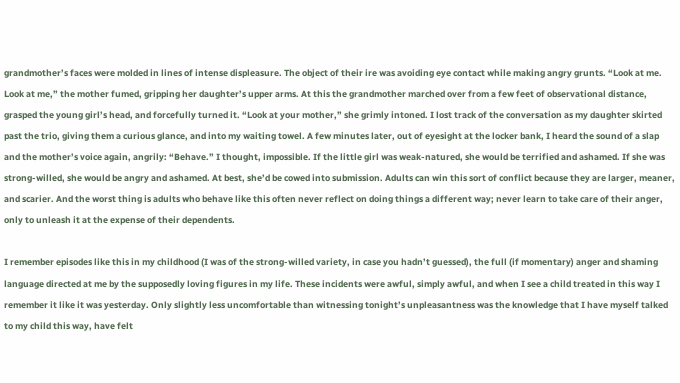grandmother’s faces were molded in lines of intense displeasure. The object of their ire was avoiding eye contact while making angry grunts. “Look at me. Look at me,” the mother fumed, gripping her daughter’s upper arms. At this the grandmother marched over from a few feet of observational distance, grasped the young girl’s head, and forcefully turned it. “Look at your mother,” she grimly intoned. I lost track of the conversation as my daughter skirted past the trio, giving them a curious glance, and into my waiting towel. A few minutes later, out of eyesight at the locker bank, I heard the sound of a slap and the mother’s voice again, angrily: “Behave.” I thought, impossible. If the little girl was weak-natured, she would be terrified and ashamed. If she was strong-willed, she would be angry and ashamed. At best, she’d be cowed into submission. Adults can win this sort of conflict because they are larger, meaner, and scarier. And the worst thing is adults who behave like this often never reflect on doing things a different way; never learn to take care of their anger, only to unleash it at the expense of their dependents.

I remember episodes like this in my childhood (I was of the strong-willed variety, in case you hadn’t guessed), the full (if momentary) anger and shaming language directed at me by the supposedly loving figures in my life. These incidents were awful, simply awful, and when I see a child treated in this way I remember it like it was yesterday. Only slightly less uncomfortable than witnessing tonight’s unpleasantness was the knowledge that I have myself talked to my child this way, have felt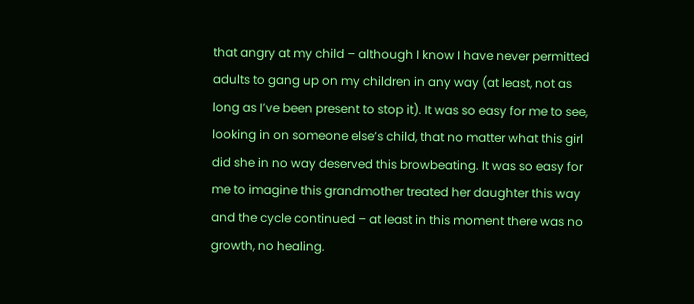that angry at my child – although I know I have never permitted adults to gang up on my children in any way (at least, not as long as I’ve been present to stop it). It was so easy for me to see, looking in on someone else’s child, that no matter what this girl did she in no way deserved this browbeating. It was so easy for me to imagine this grandmother treated her daughter this way and the cycle continued – at least in this moment there was no growth, no healing.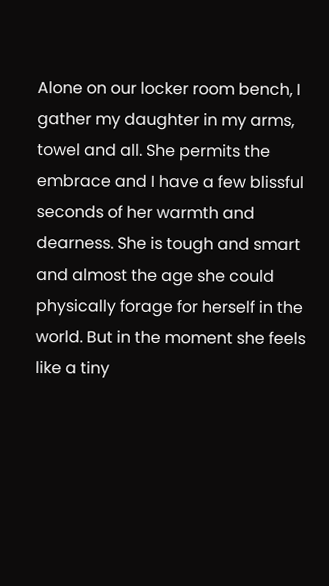Alone on our locker room bench, I gather my daughter in my arms, towel and all. She permits the embrace and I have a few blissful seconds of her warmth and dearness. She is tough and smart and almost the age she could physically forage for herself in the world. But in the moment she feels like a tiny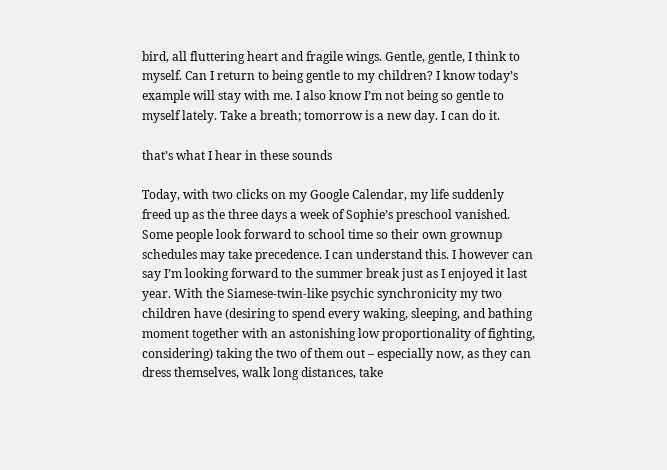bird, all fluttering heart and fragile wings. Gentle, gentle, I think to myself. Can I return to being gentle to my children? I know today’s example will stay with me. I also know I’m not being so gentle to myself lately. Take a breath; tomorrow is a new day. I can do it.

that’s what I hear in these sounds

Today, with two clicks on my Google Calendar, my life suddenly freed up as the three days a week of Sophie’s preschool vanished. Some people look forward to school time so their own grownup schedules may take precedence. I can understand this. I however can say I’m looking forward to the summer break just as I enjoyed it last year. With the Siamese-twin-like psychic synchronicity my two children have (desiring to spend every waking, sleeping, and bathing moment together with an astonishing low proportionality of fighting, considering) taking the two of them out – especially now, as they can dress themselves, walk long distances, take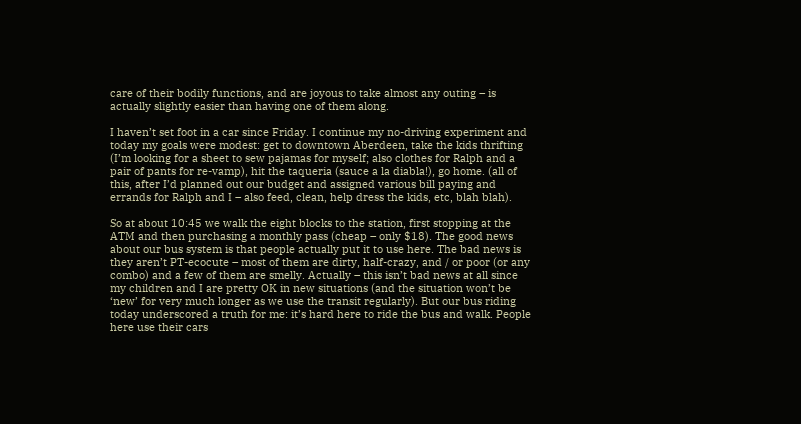care of their bodily functions, and are joyous to take almost any outing – is actually slightly easier than having one of them along.

I haven’t set foot in a car since Friday. I continue my no-driving experiment and today my goals were modest: get to downtown Aberdeen, take the kids thrifting (I’m looking for a sheet to sew pajamas for myself; also clothes for Ralph and a pair of pants for re-vamp), hit the taqueria (sauce a la diabla!), go home. (all of this, after I’d planned out our budget and assigned various bill paying and errands for Ralph and I – also feed, clean, help dress the kids, etc, blah blah).

So at about 10:45 we walk the eight blocks to the station, first stopping at the ATM and then purchasing a monthly pass (cheap – only $18). The good news about our bus system is that people actually put it to use here. The bad news is they aren’t PT-ecocute – most of them are dirty, half-crazy, and / or poor (or any combo) and a few of them are smelly. Actually – this isn’t bad news at all since my children and I are pretty OK in new situations (and the situation won’t be ‘new’ for very much longer as we use the transit regularly). But our bus riding today underscored a truth for me: it’s hard here to ride the bus and walk. People here use their cars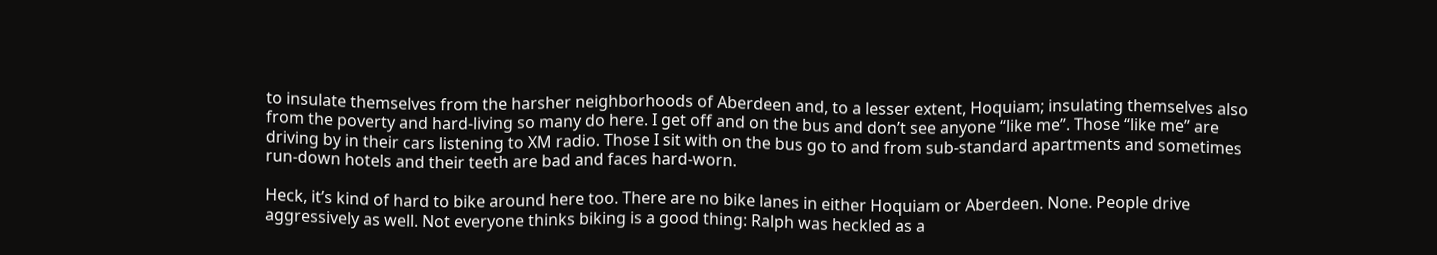to insulate themselves from the harsher neighborhoods of Aberdeen and, to a lesser extent, Hoquiam; insulating themselves also from the poverty and hard-living so many do here. I get off and on the bus and don’t see anyone “like me”. Those “like me” are driving by in their cars listening to XM radio. Those I sit with on the bus go to and from sub-standard apartments and sometimes run-down hotels and their teeth are bad and faces hard-worn.

Heck, it’s kind of hard to bike around here too. There are no bike lanes in either Hoquiam or Aberdeen. None. People drive aggressively as well. Not everyone thinks biking is a good thing: Ralph was heckled as a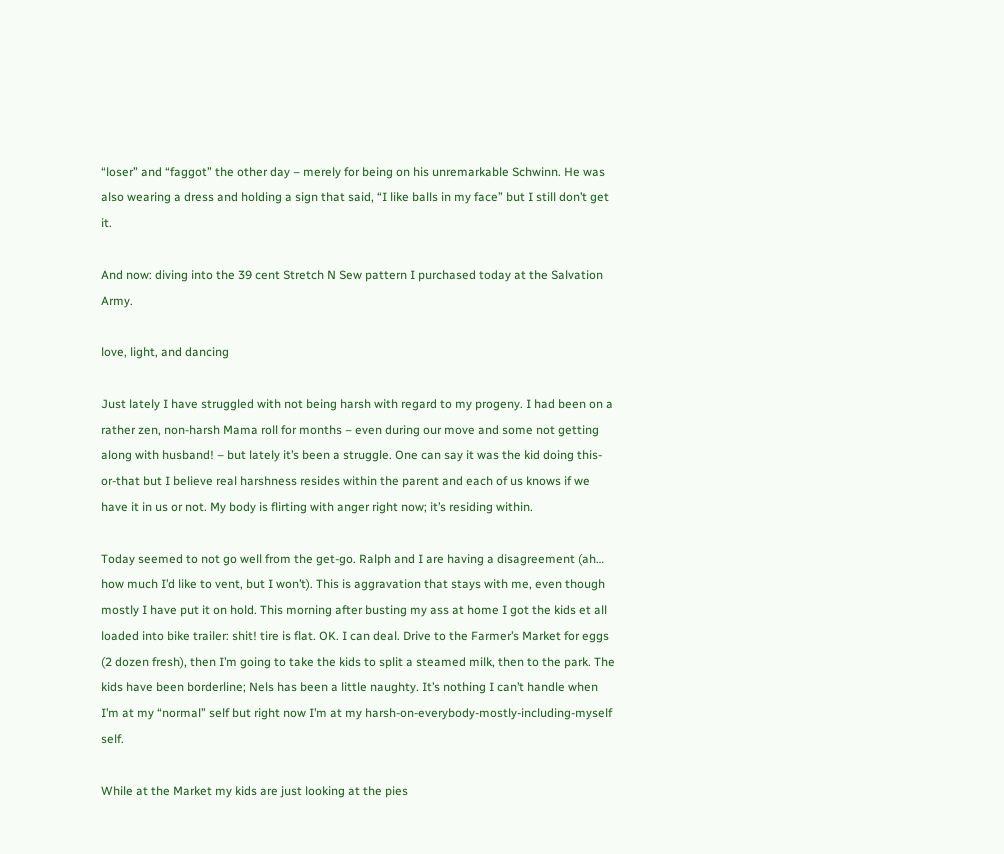“loser” and “faggot” the other day – merely for being on his unremarkable Schwinn. He was also wearing a dress and holding a sign that said, “I like balls in my face” but I still don’t get it.

And now: diving into the 39 cent Stretch N Sew pattern I purchased today at the Salvation Army.

love, light, and dancing

Just lately I have struggled with not being harsh with regard to my progeny. I had been on a rather zen, non-harsh Mama roll for months – even during our move and some not getting along with husband! – but lately it’s been a struggle. One can say it was the kid doing this-or-that but I believe real harshness resides within the parent and each of us knows if we have it in us or not. My body is flirting with anger right now; it’s residing within.

Today seemed to not go well from the get-go. Ralph and I are having a disagreement (ah… how much I’d like to vent, but I won’t). This is aggravation that stays with me, even though mostly I have put it on hold. This morning after busting my ass at home I got the kids et all loaded into bike trailer: shit! tire is flat. OK. I can deal. Drive to the Farmer’s Market for eggs (2 dozen fresh), then I’m going to take the kids to split a steamed milk, then to the park. The kids have been borderline; Nels has been a little naughty. It’s nothing I can’t handle when I’m at my “normal” self but right now I’m at my harsh-on-everybody-mostly-including-myself self.

While at the Market my kids are just looking at the pies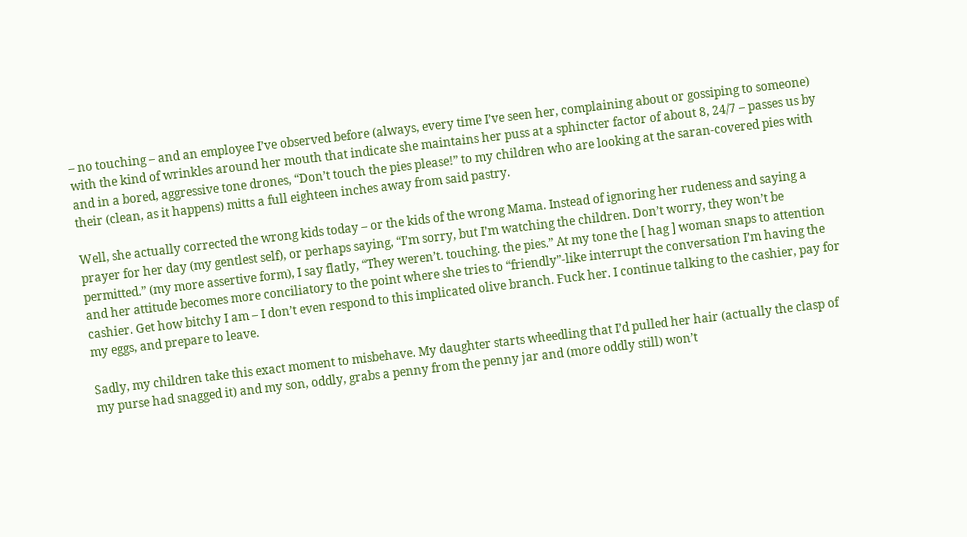– no touching – and an employee I’ve observed before (always, every time I’ve seen her, complaining about or gossiping to someone) with the kind of wrinkles around her mouth that indicate she maintains her puss at a sphincter factor of about 8, 24/7 – passes us by and in a bored, aggressive tone drones, “Don’t touch the pies please!” to my children who are looking at the saran-covered pies with their (clean, as it happens) mitts a full eighteen inches away from said pastry.

Well, she actually corrected the wrong kids today – or the kids of the wrong Mama. Instead of ignoring her rudeness and saying a prayer for her day (my gentlest self), or perhaps saying, “I’m sorry, but I’m watching the children. Don’t worry, they won’t be permitted.” (my more assertive form), I say flatly, “They weren’t. touching. the pies.” At my tone the [ hag ] woman snaps to attention and her attitude becomes more conciliatory to the point where she tries to “friendly”-like interrupt the conversation I’m having the cashier. Get how bitchy I am – I don’t even respond to this implicated olive branch. Fuck her. I continue talking to the cashier, pay for my eggs, and prepare to leave.

Sadly, my children take this exact moment to misbehave. My daughter starts wheedling that I’d pulled her hair (actually the clasp of my purse had snagged it) and my son, oddly, grabs a penny from the penny jar and (more oddly still) won’t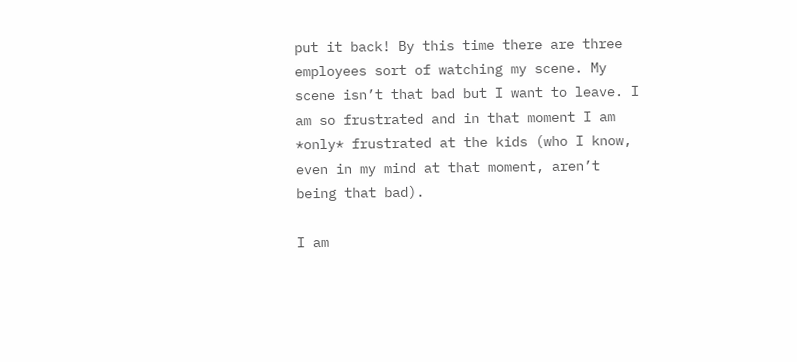put it back! By this time there are three employees sort of watching my scene. My scene isn’t that bad but I want to leave. I am so frustrated and in that moment I am *only* frustrated at the kids (who I know, even in my mind at that moment, aren’t being that bad).

I am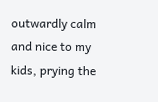outwardly calm and nice to my kids, prying the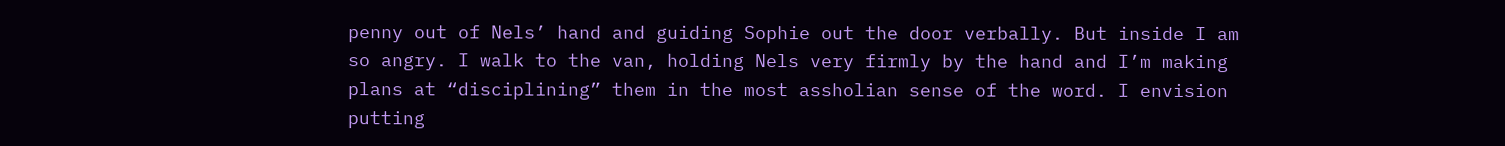penny out of Nels’ hand and guiding Sophie out the door verbally. But inside I am so angry. I walk to the van, holding Nels very firmly by the hand and I’m making plans at “disciplining” them in the most assholian sense of the word. I envision putting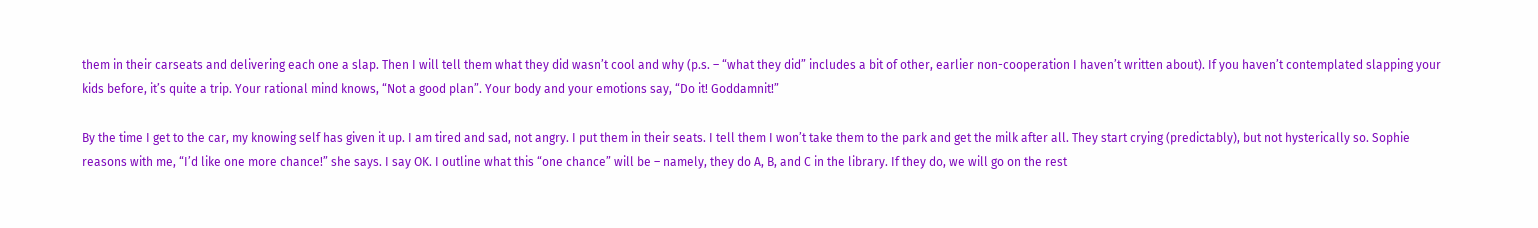them in their carseats and delivering each one a slap. Then I will tell them what they did wasn’t cool and why (p.s. – “what they did” includes a bit of other, earlier non-cooperation I haven’t written about). If you haven’t contemplated slapping your kids before, it’s quite a trip. Your rational mind knows, “Not a good plan”. Your body and your emotions say, “Do it! Goddamnit!”

By the time I get to the car, my knowing self has given it up. I am tired and sad, not angry. I put them in their seats. I tell them I won’t take them to the park and get the milk after all. They start crying (predictably), but not hysterically so. Sophie reasons with me, “I’d like one more chance!” she says. I say OK. I outline what this “one chance” will be – namely, they do A, B, and C in the library. If they do, we will go on the rest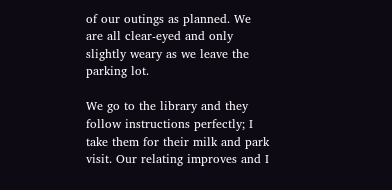of our outings as planned. We are all clear-eyed and only slightly weary as we leave the parking lot.

We go to the library and they follow instructions perfectly; I take them for their milk and park visit. Our relating improves and I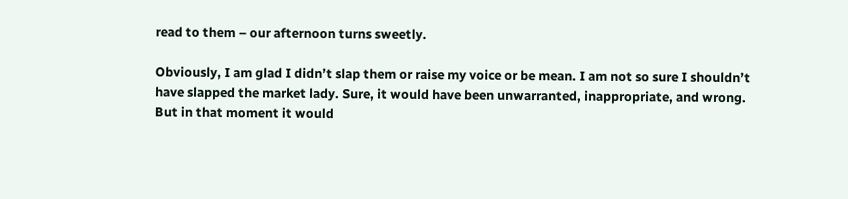read to them – our afternoon turns sweetly.

Obviously, I am glad I didn’t slap them or raise my voice or be mean. I am not so sure I shouldn’t have slapped the market lady. Sure, it would have been unwarranted, inappropriate, and wrong. But in that moment it would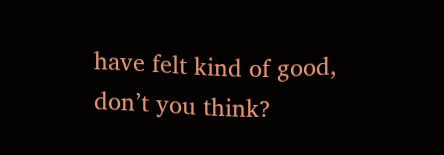have felt kind of good, don’t you think?